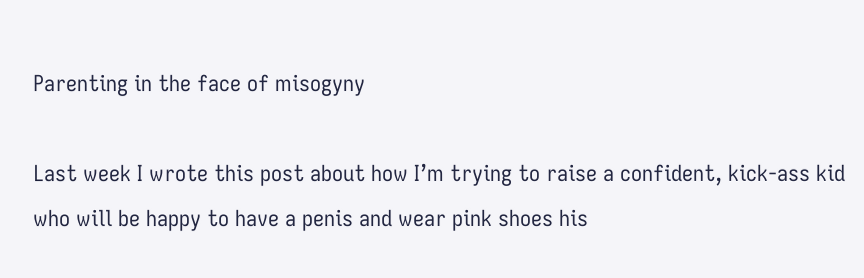Parenting in the face of misogyny

Last week I wrote this post about how I’m trying to raise a confident, kick-ass kid who will be happy to have a penis and wear pink shoes his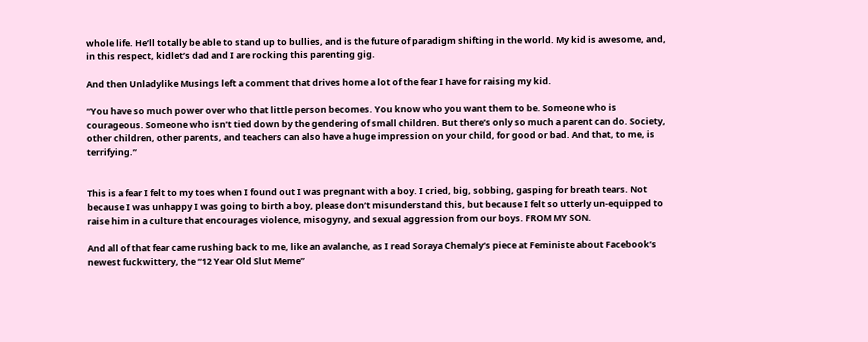whole life. He’ll totally be able to stand up to bullies, and is the future of paradigm shifting in the world. My kid is awesome, and, in this respect, kidlet’s dad and I are rocking this parenting gig.

And then Unladylike Musings left a comment that drives home a lot of the fear I have for raising my kid.

“You have so much power over who that little person becomes. You know who you want them to be. Someone who is courageous. Someone who isn’t tied down by the gendering of small children. But there’s only so much a parent can do. Society, other children, other parents, and teachers can also have a huge impression on your child, for good or bad. And that, to me, is terrifying.”


This is a fear I felt to my toes when I found out I was pregnant with a boy. I cried, big, sobbing, gasping for breath tears. Not because I was unhappy I was going to birth a boy, please don’t misunderstand this, but because I felt so utterly un-equipped to raise him in a culture that encourages violence, misogyny, and sexual aggression from our boys. FROM MY SON.

And all of that fear came rushing back to me, like an avalanche, as I read Soraya Chemaly‘s piece at Feministe about Facebook’s newest fuckwittery, the “12 Year Old Slut Meme”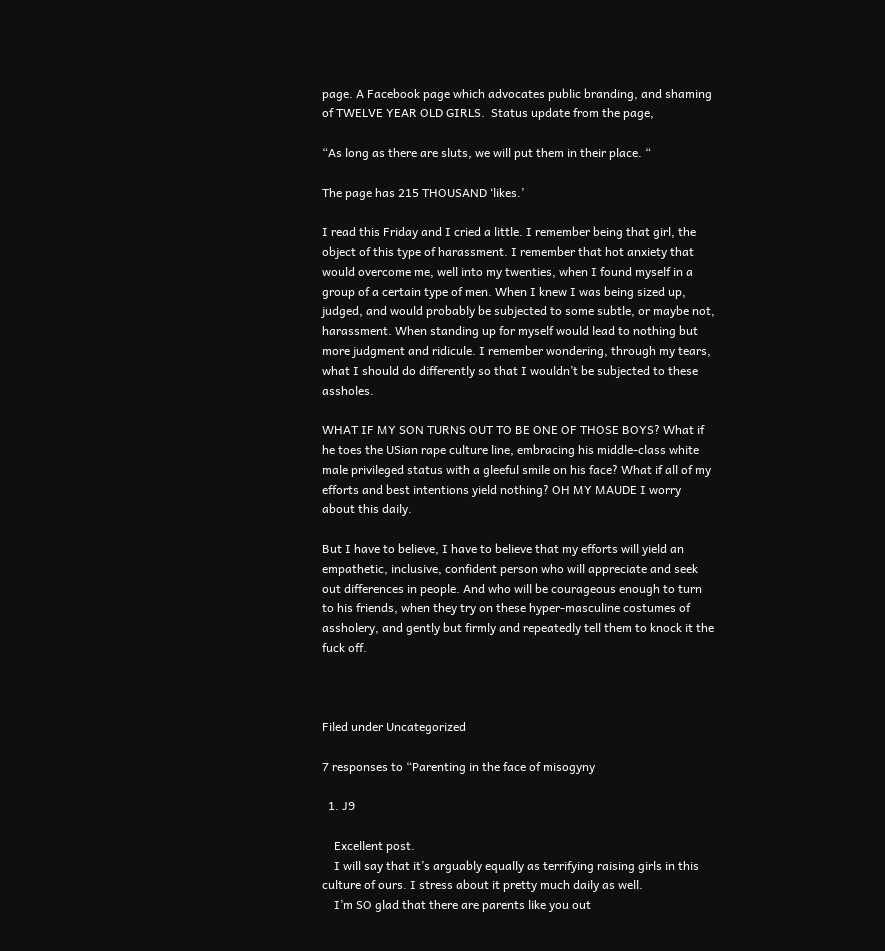page. A Facebook page which advocates public branding, and shaming of TWELVE YEAR OLD GIRLS.  Status update from the page,

“As long as there are sluts, we will put them in their place. “

The page has 215 THOUSAND ‘likes.’

I read this Friday and I cried a little. I remember being that girl, the object of this type of harassment. I remember that hot anxiety that would overcome me, well into my twenties, when I found myself in a group of a certain type of men. When I knew I was being sized up, judged, and would probably be subjected to some subtle, or maybe not, harassment. When standing up for myself would lead to nothing but more judgment and ridicule. I remember wondering, through my tears, what I should do differently so that I wouldn’t be subjected to these assholes.

WHAT IF MY SON TURNS OUT TO BE ONE OF THOSE BOYS? What if he toes the USian rape culture line, embracing his middle-class white male privileged status with a gleeful smile on his face? What if all of my efforts and best intentions yield nothing? OH MY MAUDE I worry about this daily.

But I have to believe, I have to believe that my efforts will yield an empathetic, inclusive, confident person who will appreciate and seek out differences in people. And who will be courageous enough to turn to his friends, when they try on these hyper-masculine costumes of assholery, and gently but firmly and repeatedly tell them to knock it the fuck off.



Filed under Uncategorized

7 responses to “Parenting in the face of misogyny

  1. J9

    Excellent post.
    I will say that it’s arguably equally as terrifying raising girls in this culture of ours. I stress about it pretty much daily as well.
    I’m SO glad that there are parents like you out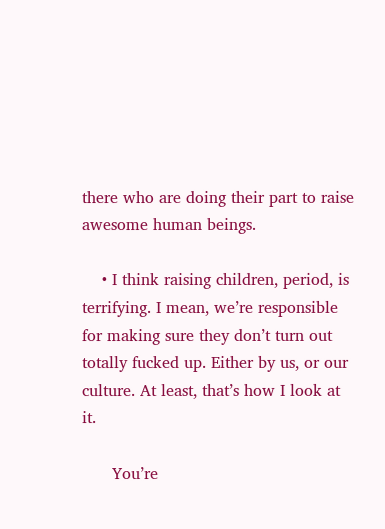there who are doing their part to raise awesome human beings.

    • I think raising children, period, is terrifying. I mean, we’re responsible for making sure they don’t turn out totally fucked up. Either by us, or our culture. At least, that’s how I look at it.

      You’re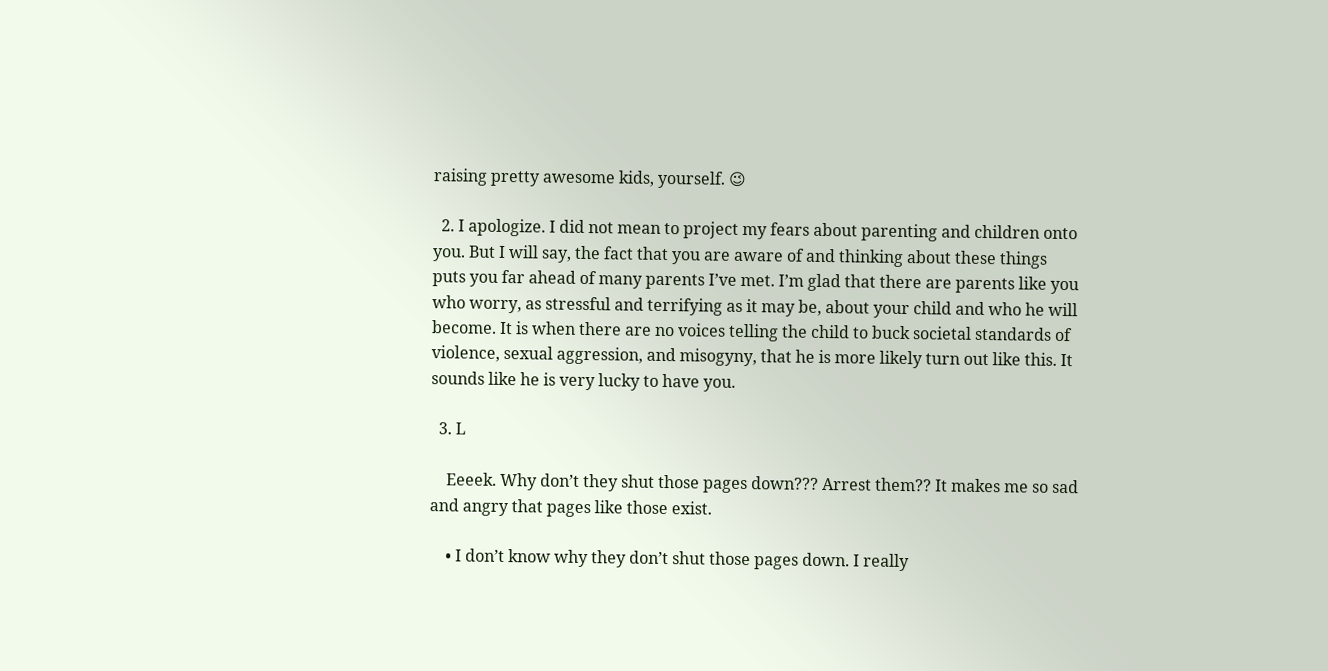raising pretty awesome kids, yourself. 😉

  2. I apologize. I did not mean to project my fears about parenting and children onto you. But I will say, the fact that you are aware of and thinking about these things puts you far ahead of many parents I’ve met. I’m glad that there are parents like you who worry, as stressful and terrifying as it may be, about your child and who he will become. It is when there are no voices telling the child to buck societal standards of violence, sexual aggression, and misogyny, that he is more likely turn out like this. It sounds like he is very lucky to have you.

  3. L

    Eeeek. Why don’t they shut those pages down??? Arrest them?? It makes me so sad and angry that pages like those exist.

    • I don’t know why they don’t shut those pages down. I really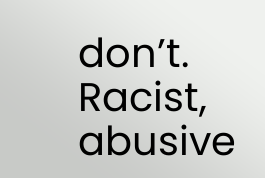don’t. Racist, abusive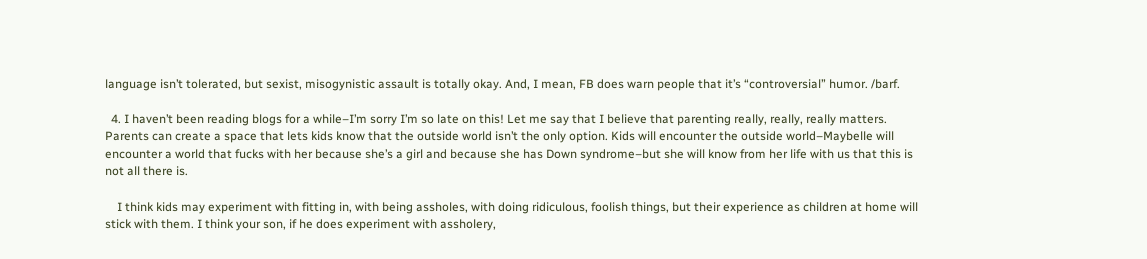language isn’t tolerated, but sexist, misogynistic assault is totally okay. And, I mean, FB does warn people that it’s “controversial” humor. /barf.

  4. I haven’t been reading blogs for a while–I’m sorry I’m so late on this! Let me say that I believe that parenting really, really, really matters. Parents can create a space that lets kids know that the outside world isn’t the only option. Kids will encounter the outside world–Maybelle will encounter a world that fucks with her because she’s a girl and because she has Down syndrome–but she will know from her life with us that this is not all there is.

    I think kids may experiment with fitting in, with being assholes, with doing ridiculous, foolish things, but their experience as children at home will stick with them. I think your son, if he does experiment with assholery,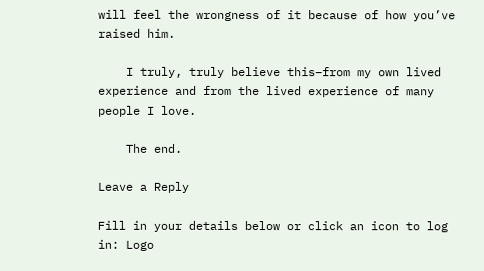will feel the wrongness of it because of how you’ve raised him.

    I truly, truly believe this–from my own lived experience and from the lived experience of many people I love.

    The end.

Leave a Reply

Fill in your details below or click an icon to log in: Logo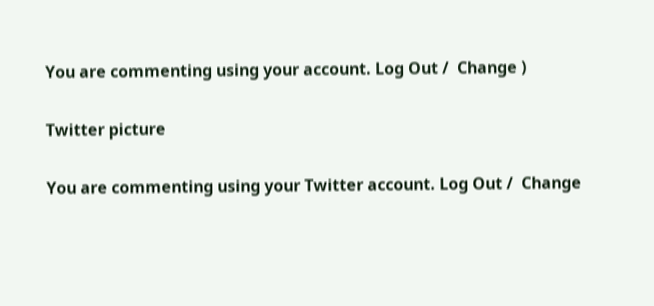You are commenting using your account. Log Out /  Change )

Twitter picture

You are commenting using your Twitter account. Log Out /  Change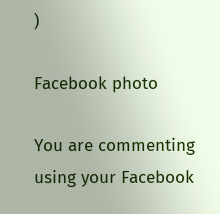)

Facebook photo

You are commenting using your Facebook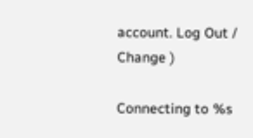account. Log Out /  Change )

Connecting to %s